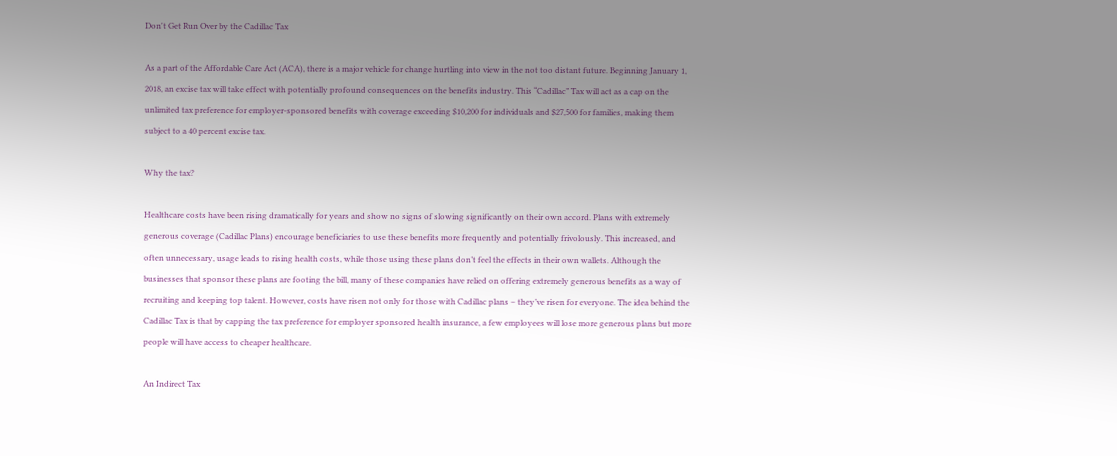Don't Get Run Over by the Cadillac Tax

As a part of the Affordable Care Act (ACA), there is a major vehicle for change hurtling into view in the not too distant future. Beginning January 1, 2018, an excise tax will take effect with potentially profound consequences on the benefits industry. This “Cadillac” Tax will act as a cap on the unlimited tax preference for employer-sponsored benefits with coverage exceeding $10,200 for individuals and $27,500 for families, making them subject to a 40 percent excise tax.

Why the tax?

Healthcare costs have been rising dramatically for years and show no signs of slowing significantly on their own accord. Plans with extremely generous coverage (Cadillac Plans) encourage beneficiaries to use these benefits more frequently and potentially frivolously. This increased, and often unnecessary, usage leads to rising health costs, while those using these plans don’t feel the effects in their own wallets. Although the businesses that sponsor these plans are footing the bill, many of these companies have relied on offering extremely generous benefits as a way of recruiting and keeping top talent. However, costs have risen not only for those with Cadillac plans – they’ve risen for everyone. The idea behind the Cadillac Tax is that by capping the tax preference for employer sponsored health insurance, a few employees will lose more generous plans but more people will have access to cheaper healthcare.

An Indirect Tax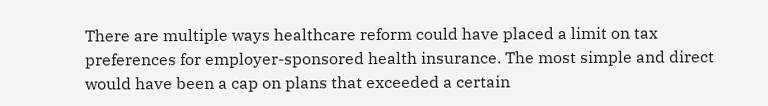There are multiple ways healthcare reform could have placed a limit on tax preferences for employer-sponsored health insurance. The most simple and direct would have been a cap on plans that exceeded a certain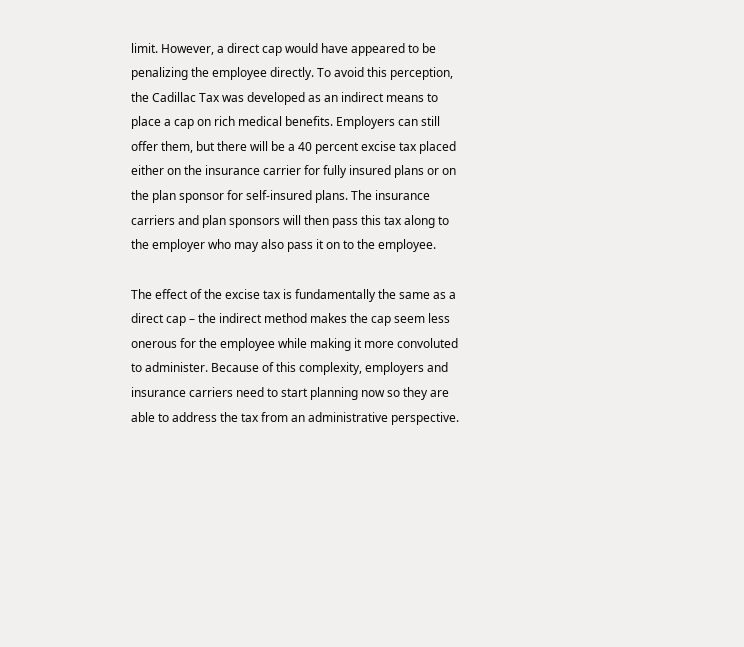limit. However, a direct cap would have appeared to be penalizing the employee directly. To avoid this perception, the Cadillac Tax was developed as an indirect means to place a cap on rich medical benefits. Employers can still offer them, but there will be a 40 percent excise tax placed either on the insurance carrier for fully insured plans or on the plan sponsor for self-insured plans. The insurance carriers and plan sponsors will then pass this tax along to the employer who may also pass it on to the employee.

The effect of the excise tax is fundamentally the same as a direct cap – the indirect method makes the cap seem less onerous for the employee while making it more convoluted to administer. Because of this complexity, employers and insurance carriers need to start planning now so they are able to address the tax from an administrative perspective.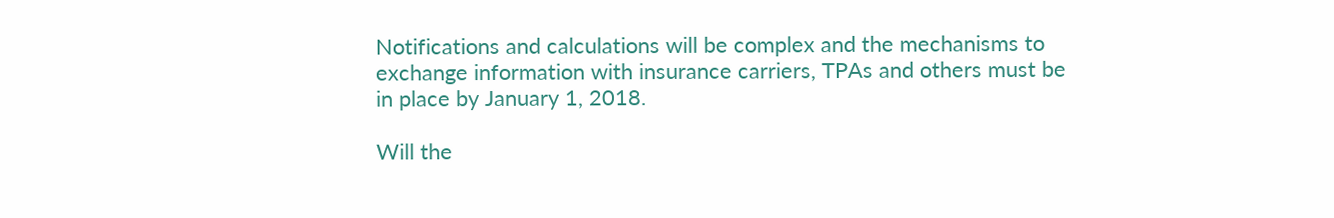Notifications and calculations will be complex and the mechanisms to exchange information with insurance carriers, TPAs and others must be in place by January 1, 2018.

Will the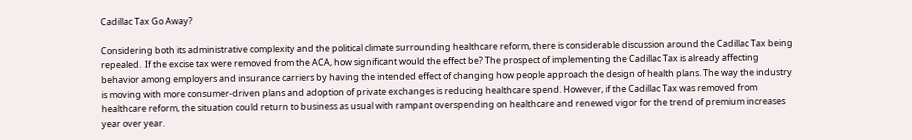Cadillac Tax Go Away?

Considering both its administrative complexity and the political climate surrounding healthcare reform, there is considerable discussion around the Cadillac Tax being repealed.  If the excise tax were removed from the ACA, how significant would the effect be? The prospect of implementing the Cadillac Tax is already affecting behavior among employers and insurance carriers by having the intended effect of changing how people approach the design of health plans. The way the industry is moving with more consumer-driven plans and adoption of private exchanges is reducing healthcare spend. However, if the Cadillac Tax was removed from healthcare reform, the situation could return to business as usual with rampant overspending on healthcare and renewed vigor for the trend of premium increases year over year.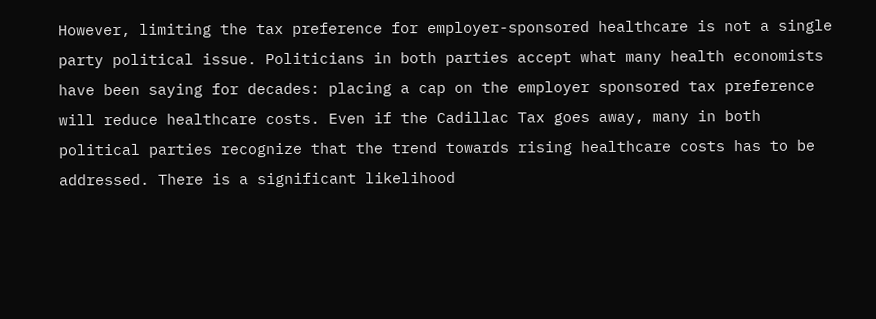However, limiting the tax preference for employer-sponsored healthcare is not a single party political issue. Politicians in both parties accept what many health economists have been saying for decades: placing a cap on the employer sponsored tax preference will reduce healthcare costs. Even if the Cadillac Tax goes away, many in both political parties recognize that the trend towards rising healthcare costs has to be addressed. There is a significant likelihood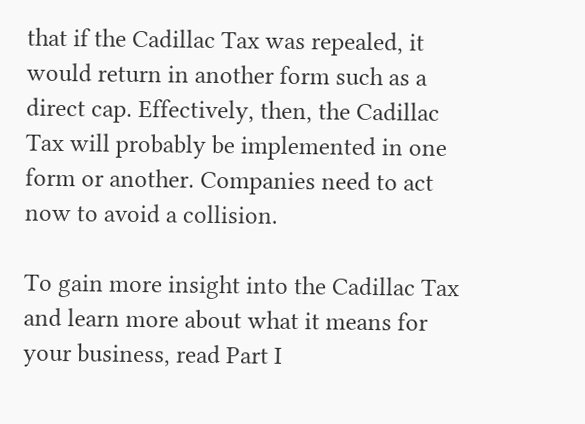that if the Cadillac Tax was repealed, it would return in another form such as a direct cap. Effectively, then, the Cadillac Tax will probably be implemented in one form or another. Companies need to act now to avoid a collision.

To gain more insight into the Cadillac Tax and learn more about what it means for your business, read Part I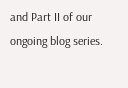and Part II of our ongoing blog series.